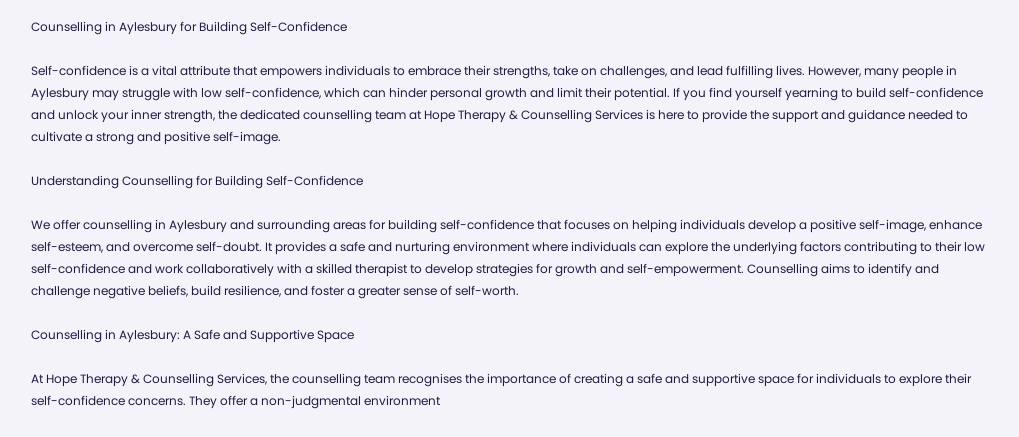Counselling in Aylesbury for Building Self-Confidence

Self-confidence is a vital attribute that empowers individuals to embrace their strengths, take on challenges, and lead fulfilling lives. However, many people in Aylesbury may struggle with low self-confidence, which can hinder personal growth and limit their potential. If you find yourself yearning to build self-confidence and unlock your inner strength, the dedicated counselling team at Hope Therapy & Counselling Services is here to provide the support and guidance needed to cultivate a strong and positive self-image.

Understanding Counselling for Building Self-Confidence

We offer counselling in Aylesbury and surrounding areas for building self-confidence that focuses on helping individuals develop a positive self-image, enhance self-esteem, and overcome self-doubt. It provides a safe and nurturing environment where individuals can explore the underlying factors contributing to their low self-confidence and work collaboratively with a skilled therapist to develop strategies for growth and self-empowerment. Counselling aims to identify and challenge negative beliefs, build resilience, and foster a greater sense of self-worth.

Counselling in Aylesbury: A Safe and Supportive Space

At Hope Therapy & Counselling Services, the counselling team recognises the importance of creating a safe and supportive space for individuals to explore their self-confidence concerns. They offer a non-judgmental environment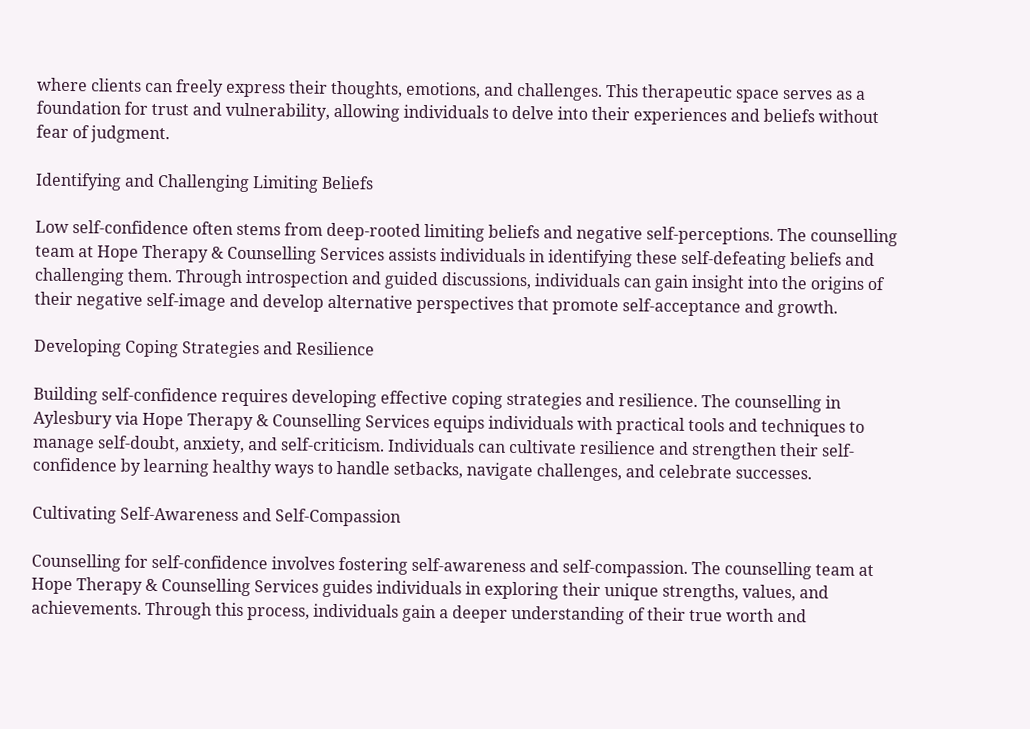where clients can freely express their thoughts, emotions, and challenges. This therapeutic space serves as a foundation for trust and vulnerability, allowing individuals to delve into their experiences and beliefs without fear of judgment.

Identifying and Challenging Limiting Beliefs

Low self-confidence often stems from deep-rooted limiting beliefs and negative self-perceptions. The counselling team at Hope Therapy & Counselling Services assists individuals in identifying these self-defeating beliefs and challenging them. Through introspection and guided discussions, individuals can gain insight into the origins of their negative self-image and develop alternative perspectives that promote self-acceptance and growth.

Developing Coping Strategies and Resilience

Building self-confidence requires developing effective coping strategies and resilience. The counselling in Aylesbury via Hope Therapy & Counselling Services equips individuals with practical tools and techniques to manage self-doubt, anxiety, and self-criticism. Individuals can cultivate resilience and strengthen their self-confidence by learning healthy ways to handle setbacks, navigate challenges, and celebrate successes.

Cultivating Self-Awareness and Self-Compassion

Counselling for self-confidence involves fostering self-awareness and self-compassion. The counselling team at Hope Therapy & Counselling Services guides individuals in exploring their unique strengths, values, and achievements. Through this process, individuals gain a deeper understanding of their true worth and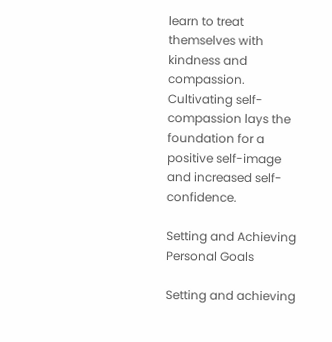learn to treat themselves with kindness and compassion. Cultivating self-compassion lays the foundation for a positive self-image and increased self-confidence.

Setting and Achieving Personal Goals

Setting and achieving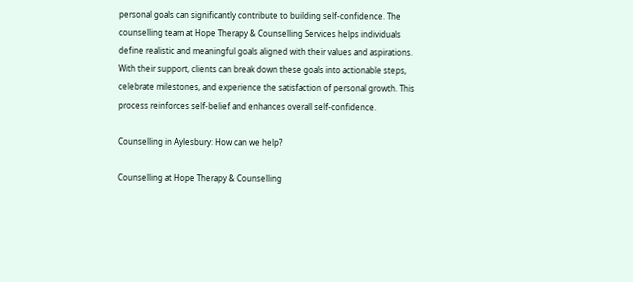personal goals can significantly contribute to building self-confidence. The counselling team at Hope Therapy & Counselling Services helps individuals define realistic and meaningful goals aligned with their values and aspirations. With their support, clients can break down these goals into actionable steps, celebrate milestones, and experience the satisfaction of personal growth. This process reinforces self-belief and enhances overall self-confidence.

Counselling in Aylesbury: How can we help?

Counselling at Hope Therapy & Counselling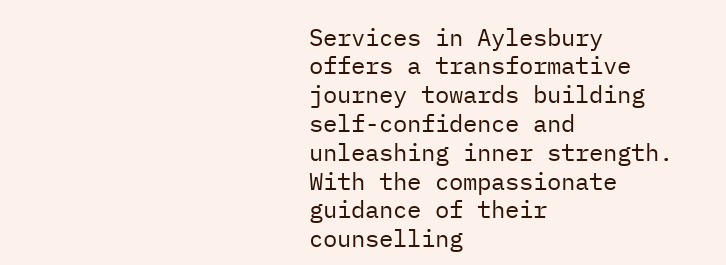Services in Aylesbury offers a transformative journey towards building self-confidence and unleashing inner strength. With the compassionate guidance of their counselling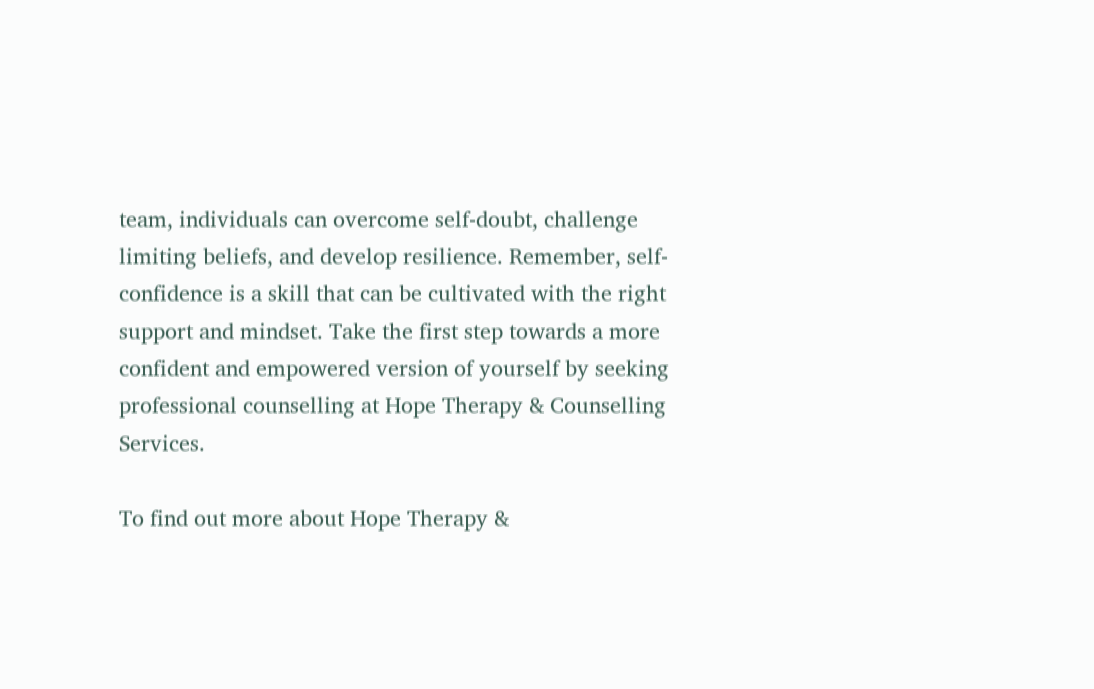team, individuals can overcome self-doubt, challenge limiting beliefs, and develop resilience. Remember, self-confidence is a skill that can be cultivated with the right support and mindset. Take the first step towards a more confident and empowered version of yourself by seeking professional counselling at Hope Therapy & Counselling Services.

To find out more about Hope Therapy &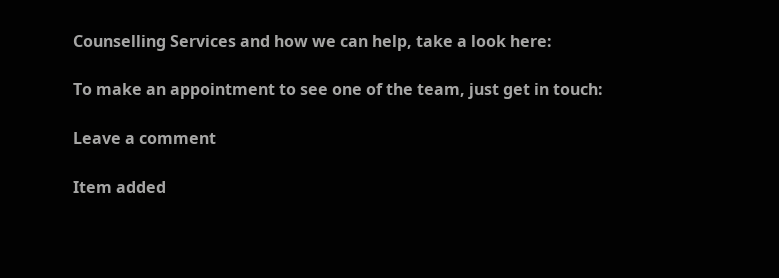Counselling Services and how we can help, take a look here:

To make an appointment to see one of the team, just get in touch:

Leave a comment

Item added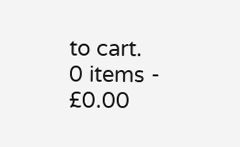to cart.
0 items - £0.00